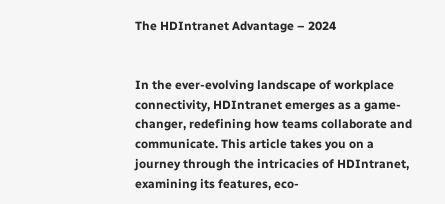The HDIntranet Advantage – 2024


In the ever-evolving landscape of workplace connectivity, HDIntranet emerges as a game-changer, redefining how teams collaborate and communicate. This article takes you on a journey through the intricacies of HDIntranet, examining its features, eco-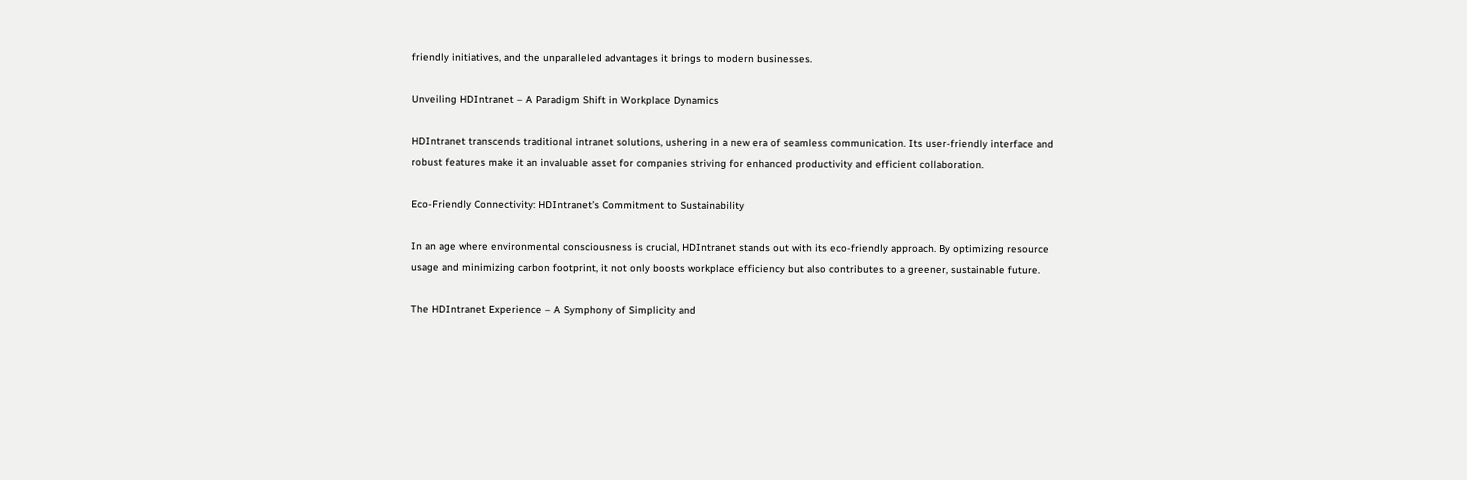friendly initiatives, and the unparalleled advantages it brings to modern businesses.

Unveiling HDIntranet – A Paradigm Shift in Workplace Dynamics

HDIntranet transcends traditional intranet solutions, ushering in a new era of seamless communication. Its user-friendly interface and robust features make it an invaluable asset for companies striving for enhanced productivity and efficient collaboration.

Eco-Friendly Connectivity: HDIntranet’s Commitment to Sustainability

In an age where environmental consciousness is crucial, HDIntranet stands out with its eco-friendly approach. By optimizing resource usage and minimizing carbon footprint, it not only boosts workplace efficiency but also contributes to a greener, sustainable future.

The HDIntranet Experience – A Symphony of Simplicity and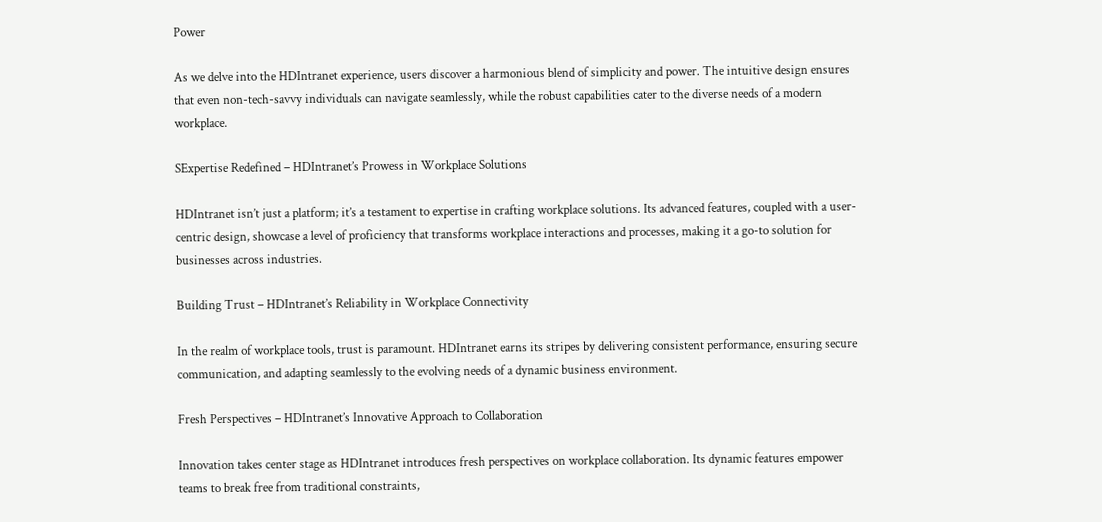Power

As we delve into the HDIntranet experience, users discover a harmonious blend of simplicity and power. The intuitive design ensures that even non-tech-savvy individuals can navigate seamlessly, while the robust capabilities cater to the diverse needs of a modern workplace.

SExpertise Redefined – HDIntranet’s Prowess in Workplace Solutions

HDIntranet isn’t just a platform; it’s a testament to expertise in crafting workplace solutions. Its advanced features, coupled with a user-centric design, showcase a level of proficiency that transforms workplace interactions and processes, making it a go-to solution for businesses across industries.

Building Trust – HDIntranet’s Reliability in Workplace Connectivity

In the realm of workplace tools, trust is paramount. HDIntranet earns its stripes by delivering consistent performance, ensuring secure communication, and adapting seamlessly to the evolving needs of a dynamic business environment.

Fresh Perspectives – HDIntranet’s Innovative Approach to Collaboration

Innovation takes center stage as HDIntranet introduces fresh perspectives on workplace collaboration. Its dynamic features empower teams to break free from traditional constraints,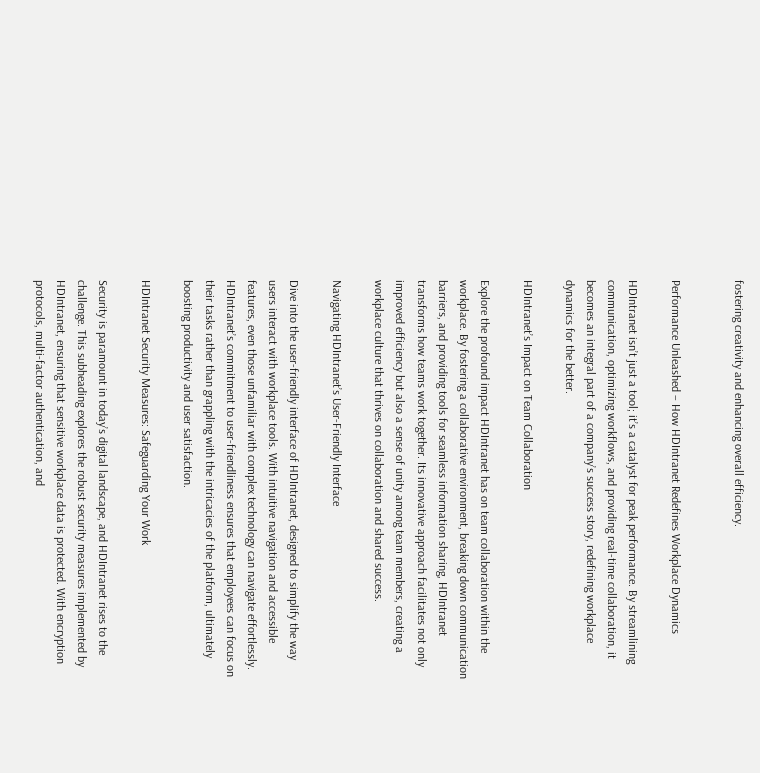fostering creativity and enhancing overall efficiency.


Performance Unleashed – How HDIntranet Redefines Workplace Dynamics

HDIntranet isn’t just a tool; it’s a catalyst for peak performance. By streamlining communication, optimizing workflows, and providing real-time collaboration, it becomes an integral part of a company’s success story, redefining workplace dynamics for the better.

HDIntranet’s Impact on Team Collaboration

Explore the profound impact HDIntranet has on team collaboration within the workplace. By fostering a collaborative environment, breaking down communication barriers, and providing tools for seamless information sharing, HDIntranet transforms how teams work together. Its innovative approach facilitates not only improved efficiency but also a sense of unity among team members, creating a workplace culture that thrives on collaboration and shared success.

Navigating HDIntranet’s User-Friendly Interface

Dive into the user-friendly interface of HDIntranet, designed to simplify the way users interact with workplace tools. With intuitive navigation and accessible features, even those unfamiliar with complex technology can navigate effortlessly. HDIntranet’s commitment to user-friendliness ensures that employees can focus on their tasks rather than grappling with the intricacies of the platform, ultimately boosting productivity and user satisfaction.

HDIntranet Security Measures: Safeguarding Your Work

Security is paramount in today’s digital landscape, and HDIntranet rises to the challenge. This subheading explores the robust security measures implemented by HDIntranet, ensuring that sensitive workplace data is protected. With encryption protocols, multi-factor authentication, and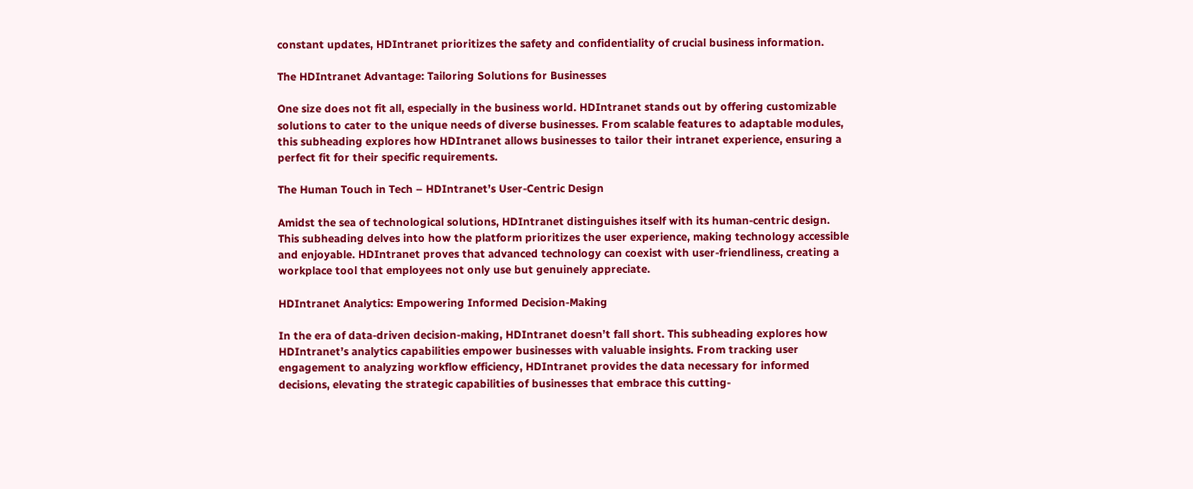constant updates, HDIntranet prioritizes the safety and confidentiality of crucial business information.

The HDIntranet Advantage: Tailoring Solutions for Businesses

One size does not fit all, especially in the business world. HDIntranet stands out by offering customizable solutions to cater to the unique needs of diverse businesses. From scalable features to adaptable modules, this subheading explores how HDIntranet allows businesses to tailor their intranet experience, ensuring a perfect fit for their specific requirements.

The Human Touch in Tech – HDIntranet’s User-Centric Design

Amidst the sea of technological solutions, HDIntranet distinguishes itself with its human-centric design. This subheading delves into how the platform prioritizes the user experience, making technology accessible and enjoyable. HDIntranet proves that advanced technology can coexist with user-friendliness, creating a workplace tool that employees not only use but genuinely appreciate.

HDIntranet Analytics: Empowering Informed Decision-Making

In the era of data-driven decision-making, HDIntranet doesn’t fall short. This subheading explores how HDIntranet’s analytics capabilities empower businesses with valuable insights. From tracking user engagement to analyzing workflow efficiency, HDIntranet provides the data necessary for informed decisions, elevating the strategic capabilities of businesses that embrace this cutting-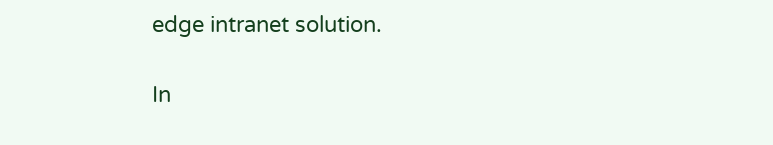edge intranet solution.

In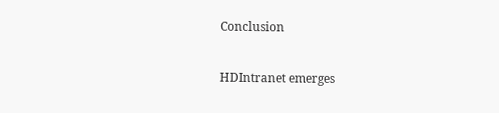Conclusion

HDIntranet emerges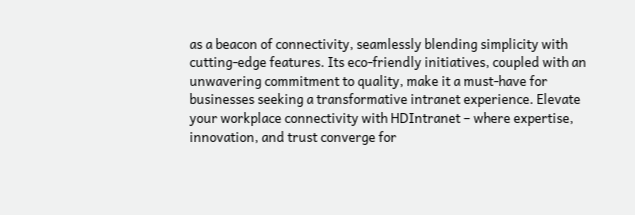as a beacon of connectivity, seamlessly blending simplicity with cutting-edge features. Its eco-friendly initiatives, coupled with an unwavering commitment to quality, make it a must-have for businesses seeking a transformative intranet experience. Elevate your workplace connectivity with HDIntranet – where expertise, innovation, and trust converge for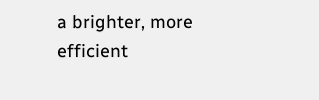a brighter, more efficient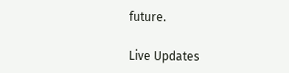future.

Live Updates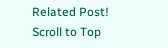Related Post!
Scroll to Top